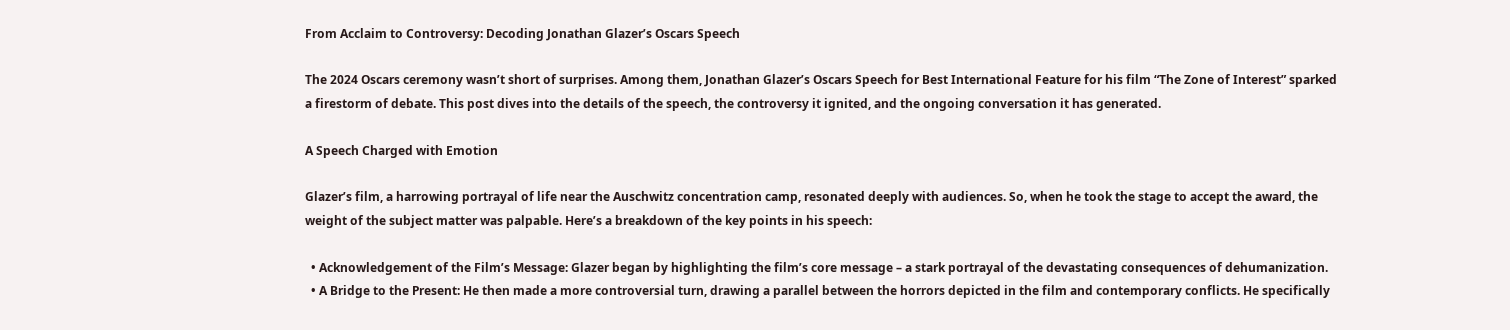From Acclaim to Controversy: Decoding Jonathan Glazer’s Oscars Speech

The 2024 Oscars ceremony wasn’t short of surprises. Among them, Jonathan Glazer’s Oscars Speech for Best International Feature for his film “The Zone of Interest” sparked a firestorm of debate. This post dives into the details of the speech, the controversy it ignited, and the ongoing conversation it has generated.

A Speech Charged with Emotion

Glazer’s film, a harrowing portrayal of life near the Auschwitz concentration camp, resonated deeply with audiences. So, when he took the stage to accept the award, the weight of the subject matter was palpable. Here’s a breakdown of the key points in his speech:

  • Acknowledgement of the Film’s Message: Glazer began by highlighting the film’s core message – a stark portrayal of the devastating consequences of dehumanization.
  • A Bridge to the Present: He then made a more controversial turn, drawing a parallel between the horrors depicted in the film and contemporary conflicts. He specifically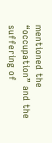mentioned the “occupation” and the suffering of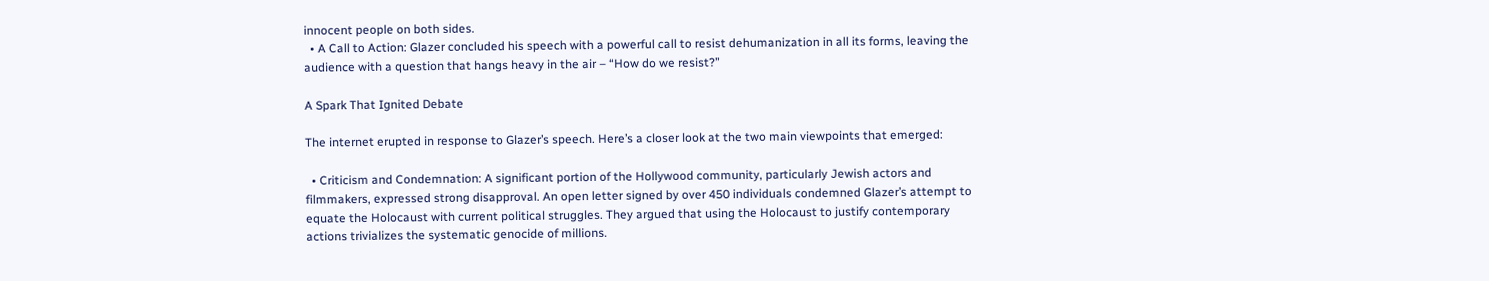innocent people on both sides.
  • A Call to Action: Glazer concluded his speech with a powerful call to resist dehumanization in all its forms, leaving the audience with a question that hangs heavy in the air – “How do we resist?”

A Spark That Ignited Debate

The internet erupted in response to Glazer’s speech. Here’s a closer look at the two main viewpoints that emerged:

  • Criticism and Condemnation: A significant portion of the Hollywood community, particularly Jewish actors and filmmakers, expressed strong disapproval. An open letter signed by over 450 individuals condemned Glazer’s attempt to equate the Holocaust with current political struggles. They argued that using the Holocaust to justify contemporary actions trivializes the systematic genocide of millions.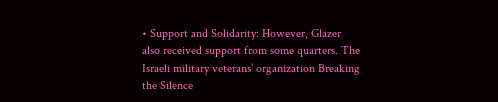• Support and Solidarity: However, Glazer also received support from some quarters. The Israeli military veterans’ organization Breaking the Silence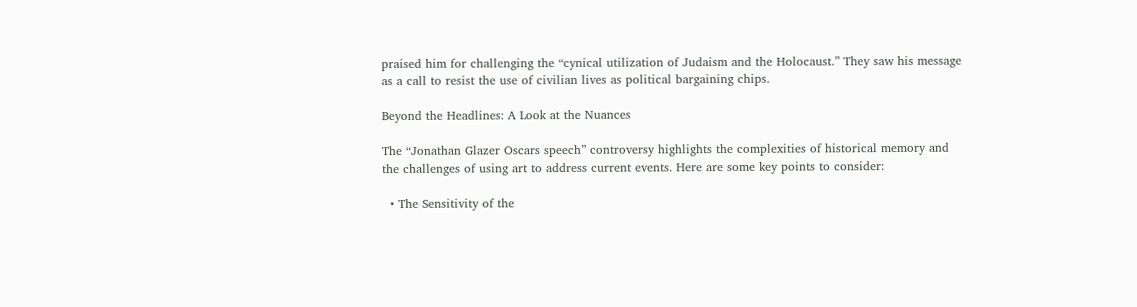praised him for challenging the “cynical utilization of Judaism and the Holocaust.” They saw his message as a call to resist the use of civilian lives as political bargaining chips.

Beyond the Headlines: A Look at the Nuances

The “Jonathan Glazer Oscars speech” controversy highlights the complexities of historical memory and the challenges of using art to address current events. Here are some key points to consider:

  • The Sensitivity of the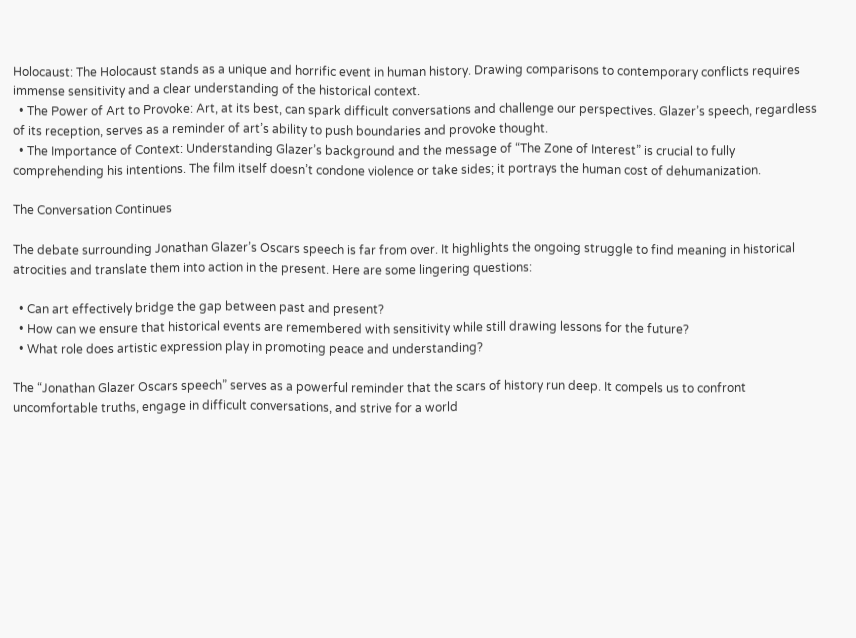Holocaust: The Holocaust stands as a unique and horrific event in human history. Drawing comparisons to contemporary conflicts requires immense sensitivity and a clear understanding of the historical context.
  • The Power of Art to Provoke: Art, at its best, can spark difficult conversations and challenge our perspectives. Glazer’s speech, regardless of its reception, serves as a reminder of art’s ability to push boundaries and provoke thought.
  • The Importance of Context: Understanding Glazer’s background and the message of “The Zone of Interest” is crucial to fully comprehending his intentions. The film itself doesn’t condone violence or take sides; it portrays the human cost of dehumanization.

The Conversation Continues

The debate surrounding Jonathan Glazer’s Oscars speech is far from over. It highlights the ongoing struggle to find meaning in historical atrocities and translate them into action in the present. Here are some lingering questions:

  • Can art effectively bridge the gap between past and present?
  • How can we ensure that historical events are remembered with sensitivity while still drawing lessons for the future?
  • What role does artistic expression play in promoting peace and understanding?

The “Jonathan Glazer Oscars speech” serves as a powerful reminder that the scars of history run deep. It compels us to confront uncomfortable truths, engage in difficult conversations, and strive for a world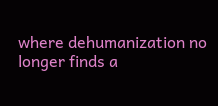where dehumanization no longer finds a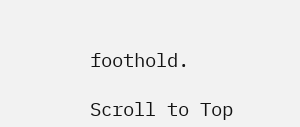foothold.

Scroll to Top